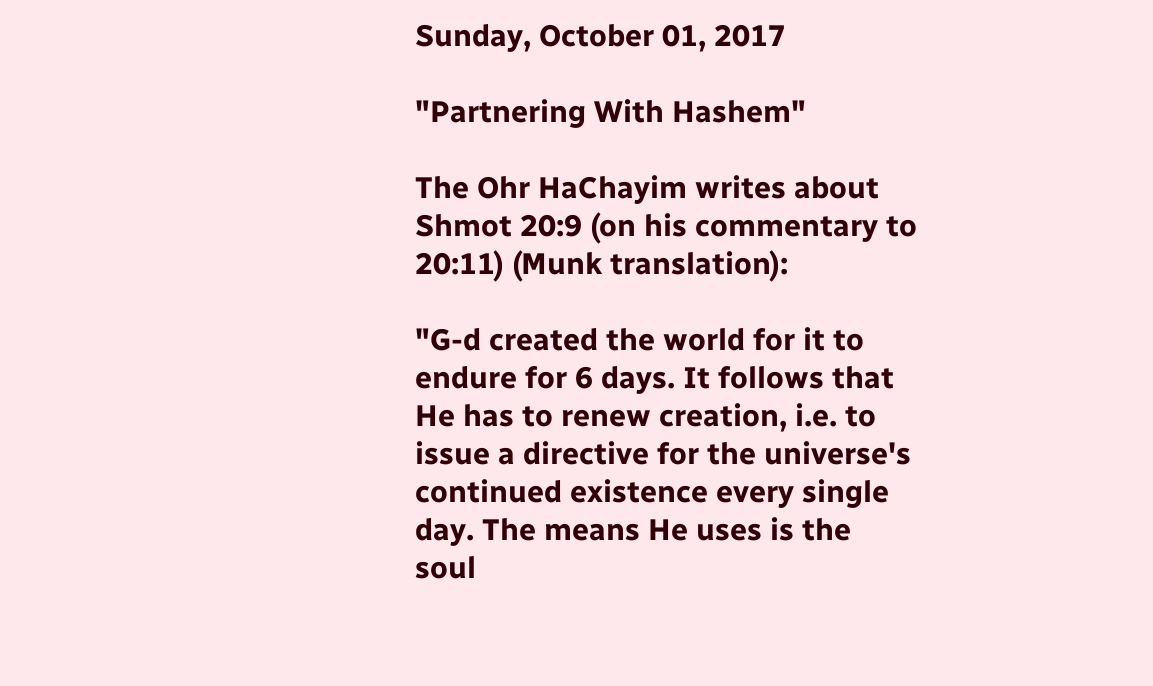Sunday, October 01, 2017

"Partnering With Hashem"

The Ohr HaChayim writes about Shmot 20:9 (on his commentary to 20:11) (Munk translation):

"G-d created the world for it to endure for 6 days. It follows that He has to renew creation, i.e. to issue a directive for the universe's continued existence every single day. The means He uses is the soul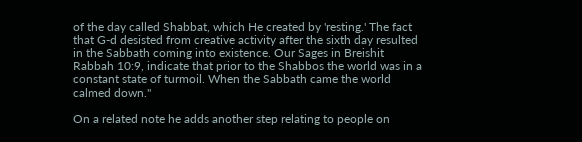of the day called Shabbat, which He created by 'resting.' The fact that G-d desisted from creative activity after the sixth day resulted in the Sabbath coming into existence. Our Sages in Breishit Rabbah 10:9, indicate that prior to the Shabbos the world was in a constant state of turmoil. When the Sabbath came the world calmed down."

On a related note he adds another step relating to people on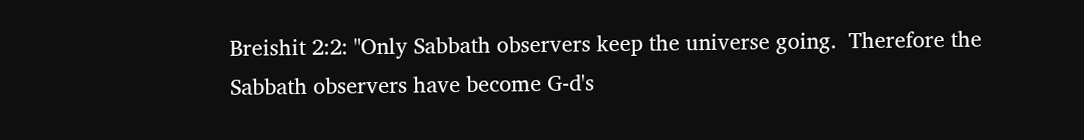Breishit 2:2: "Only Sabbath observers keep the universe going.  Therefore the Sabbath observers have become G-d's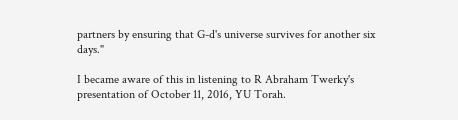partners by ensuring that G-d's universe survives for another six days."

I became aware of this in listening to R Abraham Twerky's presentation of October 11, 2016, YU Torah.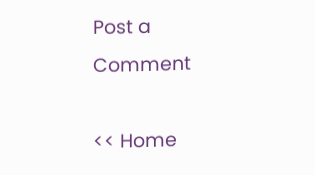Post a Comment

<< Home